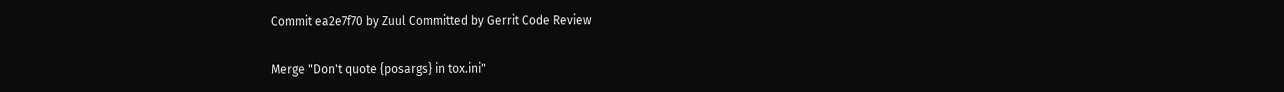Commit ea2e7f70 by Zuul Committed by Gerrit Code Review

Merge "Don't quote {posargs} in tox.ini"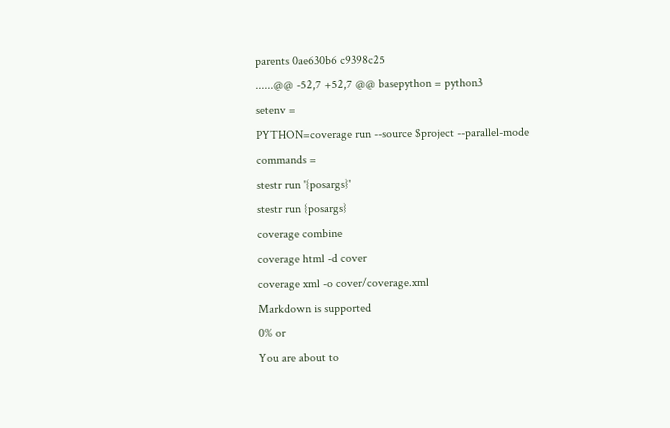parents 0ae630b6 c9398c25
......@@ -52,7 +52,7 @@ basepython = python3
setenv =
PYTHON=coverage run --source $project --parallel-mode
commands =
stestr run '{posargs}'
stestr run {posargs}
coverage combine
coverage html -d cover
coverage xml -o cover/coverage.xml
Markdown is supported
0% or
You are about to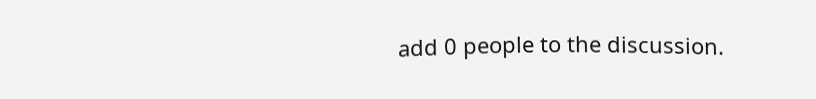add 0 people to the discussion.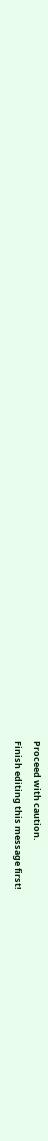Proceed with caution.
Finish editing this message first!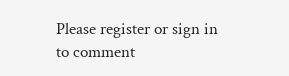Please register or sign in to comment